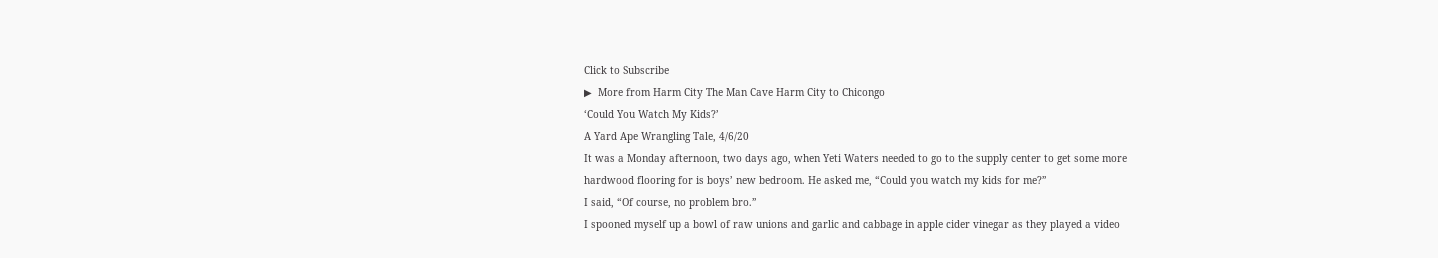Click to Subscribe
▶  More from Harm City The Man Cave Harm City to Chicongo
‘Could You Watch My Kids?’
A Yard Ape Wrangling Tale, 4/6/20
It was a Monday afternoon, two days ago, when Yeti Waters needed to go to the supply center to get some more hardwood flooring for is boys’ new bedroom. He asked me, “Could you watch my kids for me?”
I said, “Of course, no problem bro.”
I spooned myself up a bowl of raw unions and garlic and cabbage in apple cider vinegar as they played a video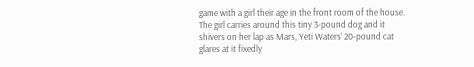game with a girl their age in the front room of the house. The girl carries around this tiny 3-pound dog and it shivers on her lap as Mars, Yeti Waters’ 20-pound cat glares at it fixedly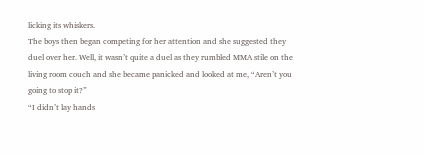licking its whiskers.
The boys then began competing for her attention and she suggested they duel over her. Well, it wasn’t quite a duel as they rumbled MMA stile on the living room couch and she became panicked and looked at me, “Aren’t you going to stop it?”
“I didn’t lay hands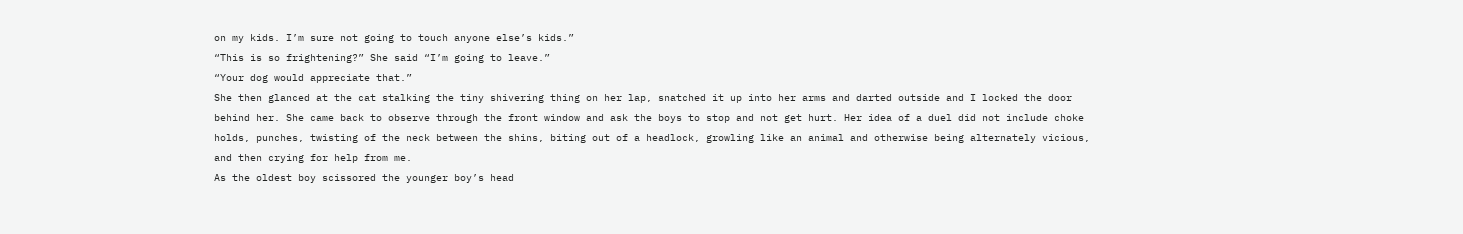on my kids. I’m sure not going to touch anyone else’s kids.”
“This is so frightening?” She said “I’m going to leave.”
“Your dog would appreciate that.”
She then glanced at the cat stalking the tiny shivering thing on her lap, snatched it up into her arms and darted outside and I locked the door behind her. She came back to observe through the front window and ask the boys to stop and not get hurt. Her idea of a duel did not include choke holds, punches, twisting of the neck between the shins, biting out of a headlock, growling like an animal and otherwise being alternately vicious, and then crying for help from me.
As the oldest boy scissored the younger boy’s head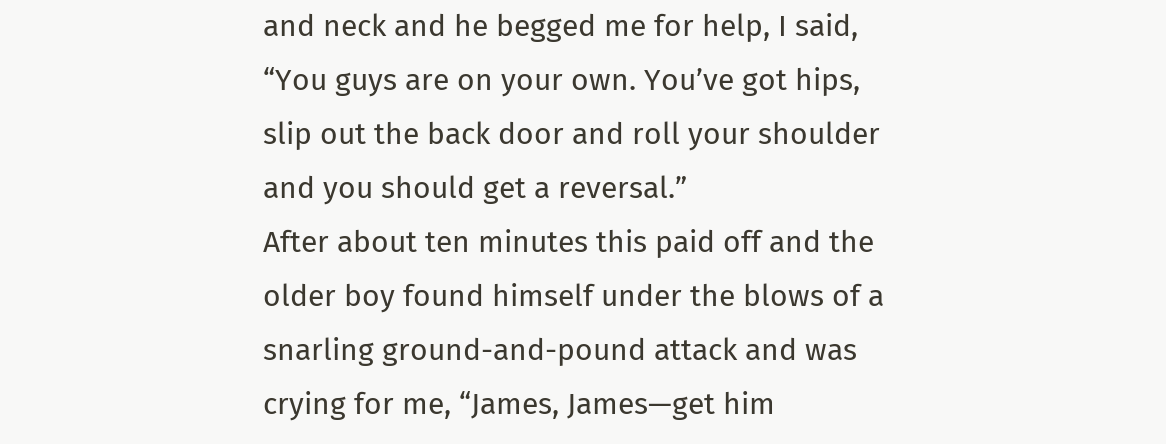and neck and he begged me for help, I said, “You guys are on your own. You’ve got hips, slip out the back door and roll your shoulder and you should get a reversal.”
After about ten minutes this paid off and the older boy found himself under the blows of a snarling ground-and-pound attack and was crying for me, “James, James—get him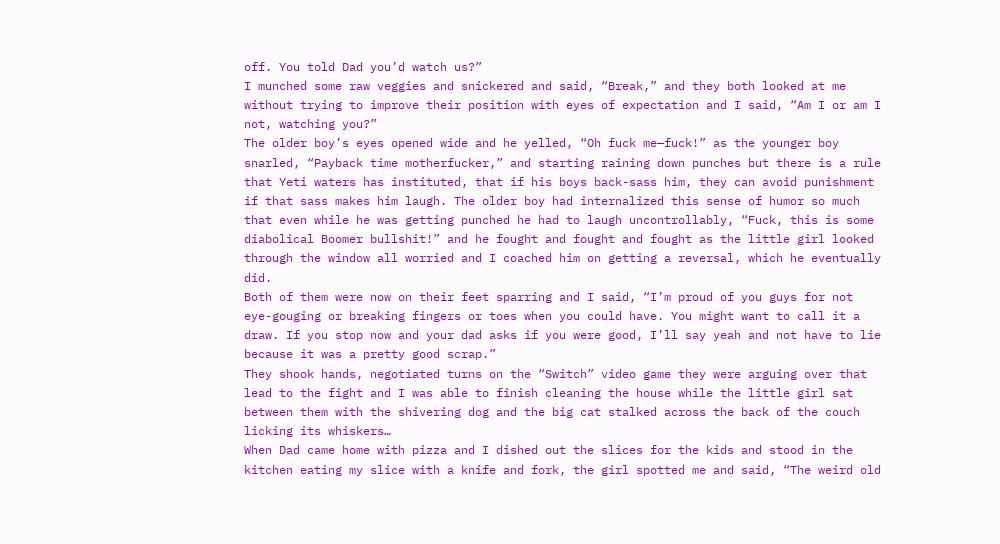off. You told Dad you’d watch us?”
I munched some raw veggies and snickered and said, “Break,” and they both looked at me without trying to improve their position with eyes of expectation and I said, “Am I or am I not, watching you?”
The older boy’s eyes opened wide and he yelled, “Oh fuck me—fuck!” as the younger boy snarled, “Payback time motherfucker,” and starting raining down punches but there is a rule that Yeti waters has instituted, that if his boys back-sass him, they can avoid punishment if that sass makes him laugh. The older boy had internalized this sense of humor so much that even while he was getting punched he had to laugh uncontrollably, “Fuck, this is some diabolical Boomer bullshit!” and he fought and fought and fought as the little girl looked through the window all worried and I coached him on getting a reversal, which he eventually did.
Both of them were now on their feet sparring and I said, “I’m proud of you guys for not eye-gouging or breaking fingers or toes when you could have. You might want to call it a draw. If you stop now and your dad asks if you were good, I’ll say yeah and not have to lie because it was a pretty good scrap.”
They shook hands, negotiated turns on the “Switch” video game they were arguing over that lead to the fight and I was able to finish cleaning the house while the little girl sat between them with the shivering dog and the big cat stalked across the back of the couch licking its whiskers…
When Dad came home with pizza and I dished out the slices for the kids and stood in the kitchen eating my slice with a knife and fork, the girl spotted me and said, “The weird old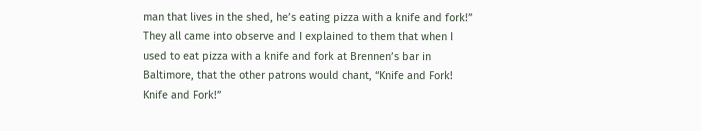man that lives in the shed, he’s eating pizza with a knife and fork!”
They all came into observe and I explained to them that when I used to eat pizza with a knife and fork at Brennen’s bar in Baltimore, that the other patrons would chant, “Knife and Fork! Knife and Fork!”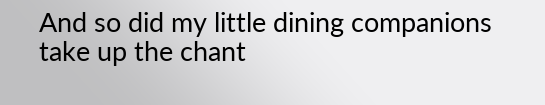And so did my little dining companions take up the chant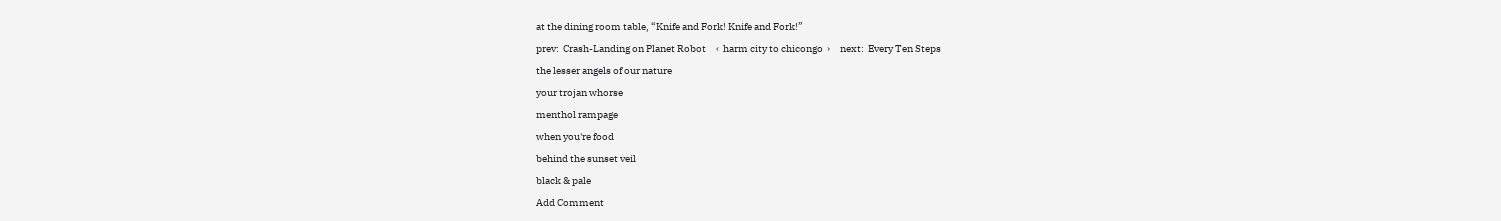at the dining room table, “Knife and Fork! Knife and Fork!”
prev:  Crash-Landing on Planet Robot     ‹  harm city to chicongo  ›     next:  Every Ten Steps
the lesser angels of our nature
your trojan whorse
menthol rampage
when you're food
behind the sunset veil
black & pale
Add Comment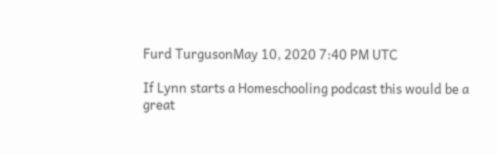Furd TurgusonMay 10, 2020 7:40 PM UTC

If Lynn starts a Homeschooling podcast this would be a great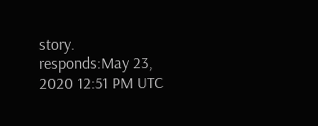story.
responds:May 23, 2020 12:51 PM UTC